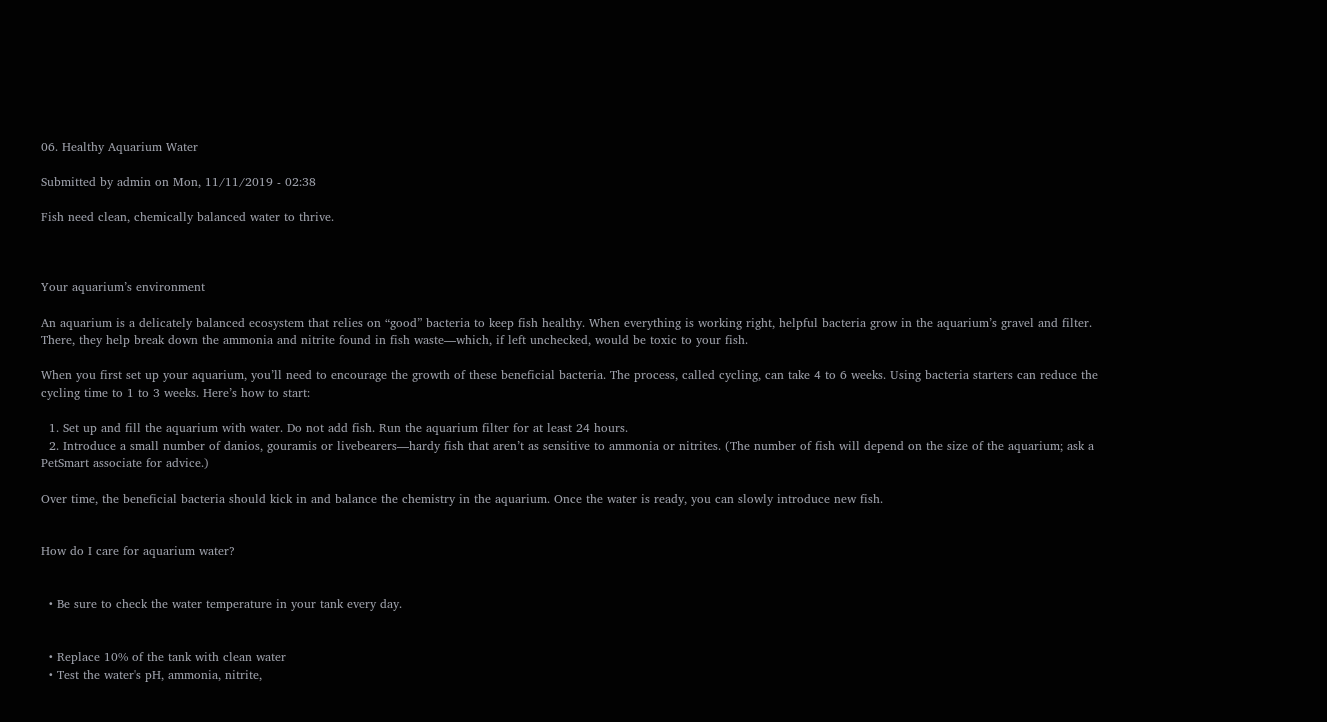06. Healthy Aquarium Water

Submitted by admin on Mon, 11/11/2019 - 02:38

Fish need clean, chemically balanced water to thrive.



Your aquarium’s environment

An aquarium is a delicately balanced ecosystem that relies on “good” bacteria to keep fish healthy. When everything is working right, helpful bacteria grow in the aquarium’s gravel and filter. There, they help break down the ammonia and nitrite found in fish waste—which, if left unchecked, would be toxic to your fish.

When you first set up your aquarium, you’ll need to encourage the growth of these beneficial bacteria. The process, called cycling, can take 4 to 6 weeks. Using bacteria starters can reduce the cycling time to 1 to 3 weeks. Here’s how to start:

  1. Set up and fill the aquarium with water. Do not add fish. Run the aquarium filter for at least 24 hours.
  2. Introduce a small number of danios, gouramis or livebearers—hardy fish that aren’t as sensitive to ammonia or nitrites. (The number of fish will depend on the size of the aquarium; ask a PetSmart associate for advice.)

Over time, the beneficial bacteria should kick in and balance the chemistry in the aquarium. Once the water is ready, you can slowly introduce new fish.


How do I care for aquarium water?


  • Be sure to check the water temperature in your tank every day.


  • Replace 10% of the tank with clean water
  • Test the water's pH, ammonia, nitrite,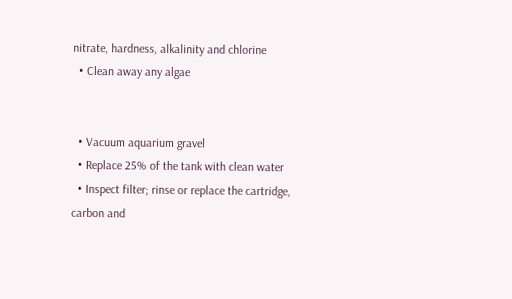nitrate, hardness, alkalinity and chlorine
  • Clean away any algae


  • Vacuum aquarium gravel
  • Replace 25% of the tank with clean water
  • Inspect filter; rinse or replace the cartridge, carbon and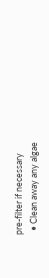pre-filter if necessary
  • Clean away any algae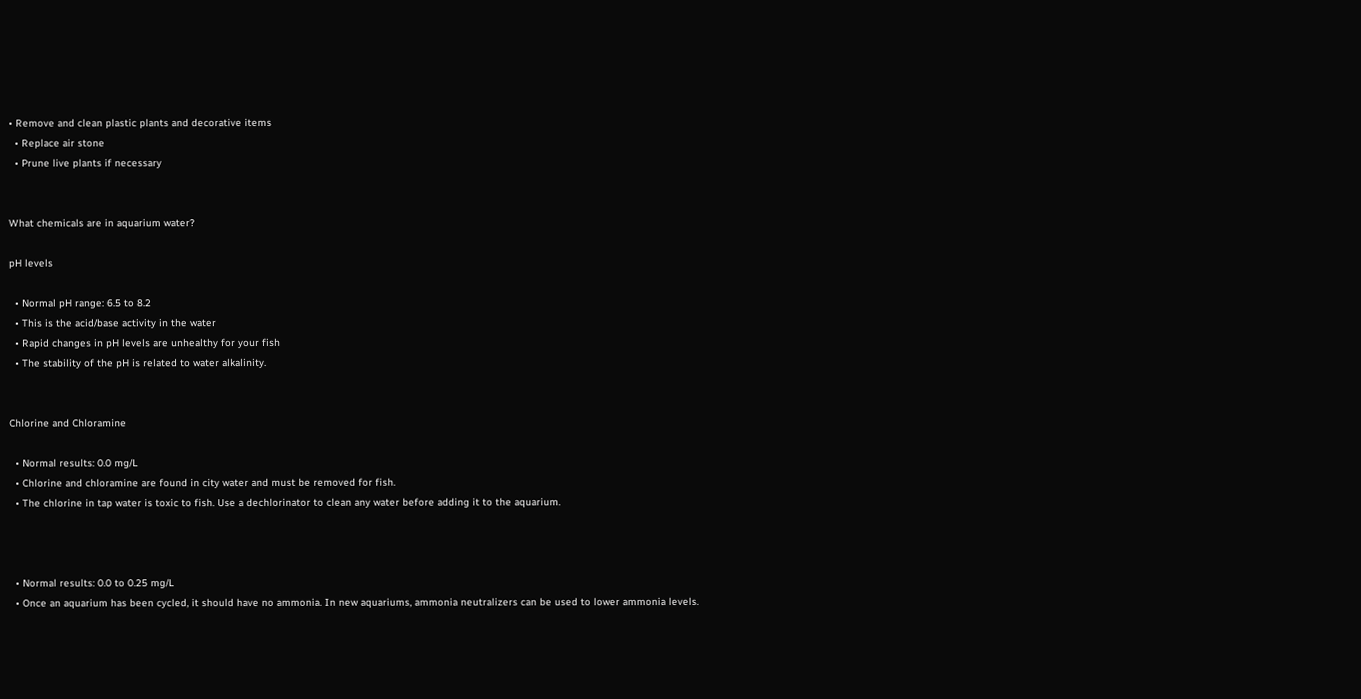• Remove and clean plastic plants and decorative items
  • Replace air stone
  • Prune live plants if necessary


What chemicals are in aquarium water?

pH levels

  • Normal pH range: 6.5 to 8.2
  • This is the acid/base activity in the water
  • Rapid changes in pH levels are unhealthy for your fish
  • The stability of the pH is related to water alkalinity.


Chlorine and Chloramine

  • Normal results: 0.0 mg/L
  • Chlorine and chloramine are found in city water and must be removed for fish.
  • The chlorine in tap water is toxic to fish. Use a dechlorinator to clean any water before adding it to the aquarium.



  • Normal results: 0.0 to 0.25 mg/L
  • Once an aquarium has been cycled, it should have no ammonia. In new aquariums, ammonia neutralizers can be used to lower ammonia levels.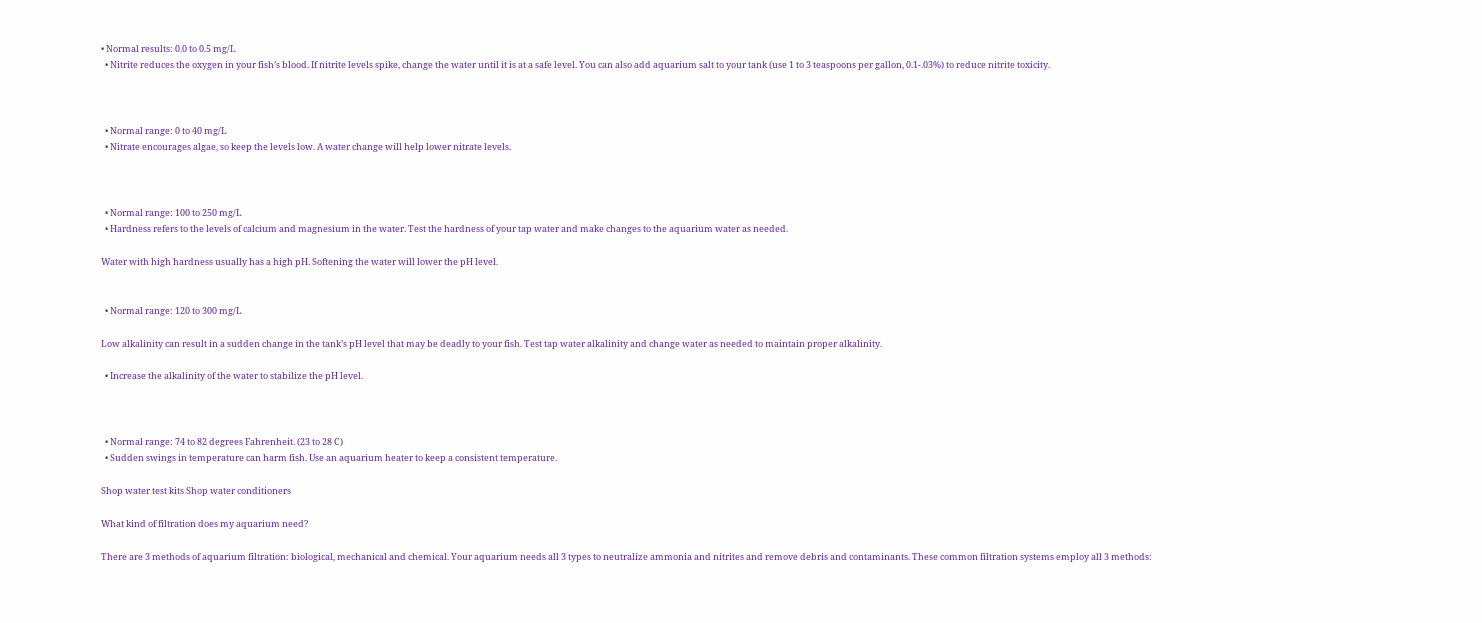• Normal results: 0.0 to 0.5 mg/L
  • Nitrite reduces the oxygen in your fish’s blood. If nitrite levels spike, change the water until it is at a safe level. You can also add aquarium salt to your tank (use 1 to 3 teaspoons per gallon, 0.1-.03%) to reduce nitrite toxicity.



  • Normal range: 0 to 40 mg/L
  • Nitrate encourages algae, so keep the levels low. A water change will help lower nitrate levels.



  • Normal range: 100 to 250 mg/L
  • Hardness refers to the levels of calcium and magnesium in the water. Test the hardness of your tap water and make changes to the aquarium water as needed.

Water with high hardness usually has a high pH. Softening the water will lower the pH level.


  • Normal range: 120 to 300 mg/L

Low alkalinity can result in a sudden change in the tank’s pH level that may be deadly to your fish. Test tap water alkalinity and change water as needed to maintain proper alkalinity.

  • Increase the alkalinity of the water to stabilize the pH level.



  • Normal range: 74 to 82 degrees Fahrenheit. (23 to 28 C)
  • Sudden swings in temperature can harm fish. Use an aquarium heater to keep a consistent temperature.

Shop water test kits Shop water conditioners

What kind of filtration does my aquarium need?

There are 3 methods of aquarium filtration: biological, mechanical and chemical. Your aquarium needs all 3 types to neutralize ammonia and nitrites and remove debris and contaminants. These common filtration systems employ all 3 methods: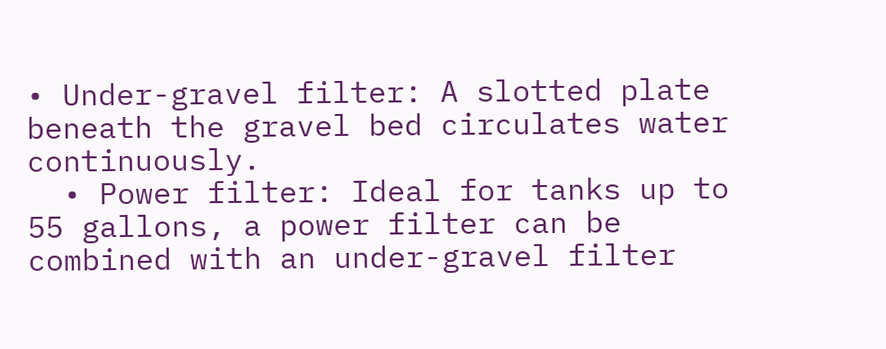• Under-gravel filter: A slotted plate beneath the gravel bed circulates water continuously.
  • Power filter: Ideal for tanks up to 55 gallons, a power filter can be combined with an under-gravel filter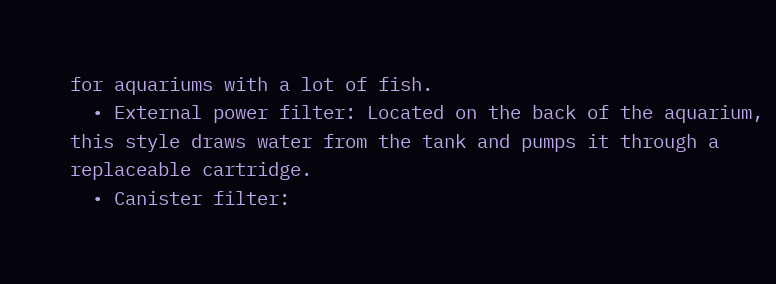for aquariums with a lot of fish.
  • External power filter: Located on the back of the aquarium, this style draws water from the tank and pumps it through a replaceable cartridge.
  • Canister filter: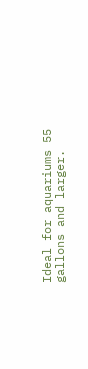Ideal for aquariums 55 gallons and larger.